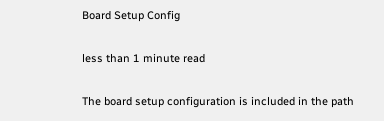Board Setup Config

less than 1 minute read

The board setup configuration is included in the path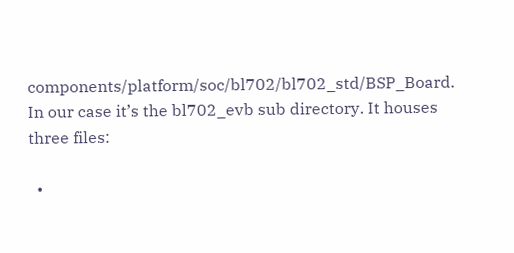components/platform/soc/bl702/bl702_std/BSP_Board. In our case it’s the bl702_evb sub directory. It houses three files:

  •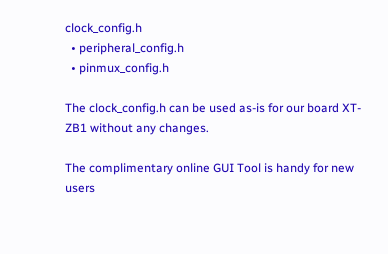clock_config.h
  • peripheral_config.h
  • pinmux_config.h

The clock_config.h can be used as-is for our board XT-ZB1 without any changes.

The complimentary online GUI Tool is handy for new users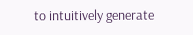to intuitively generate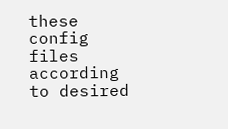these config files according to desired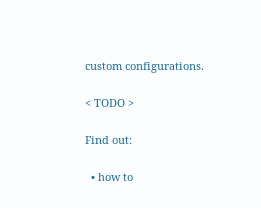custom configurations.

< TODO >

Find out:

  • how to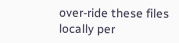over-ride these files locally per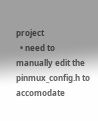project
  • need to manually edit the pinmux_config.h to accomodate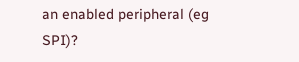an enabled peripheral (eg SPI)?